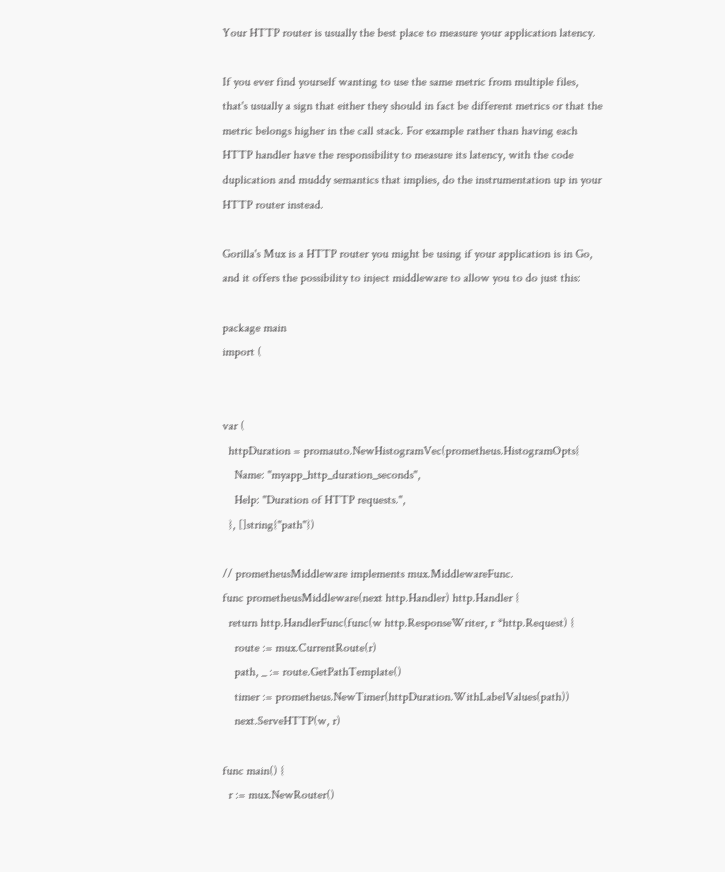Your HTTP router is usually the best place to measure your application latency.

If you ever find yourself wanting to use the same metric from multiple files, that's usually a sign that either they should in fact be different metrics or that the metric belongs higher in the call stack. For example rather than having each HTTP handler have the responsibility to measure its latency, with the code duplication and muddy semantics that implies, do the instrumentation up in your HTTP router instead.

Gorilla's Mux is a HTTP router you might be using if your application is in Go, and it offers the possibility to inject middleware to allow you to do just this:

package main
import (


var (
  httpDuration = promauto.NewHistogramVec(prometheus.HistogramOpts{
    Name: "myapp_http_duration_seconds",
    Help: "Duration of HTTP requests.",
  }, []string{"path"})

// prometheusMiddleware implements mux.MiddlewareFunc.
func prometheusMiddleware(next http.Handler) http.Handler {
  return http.HandlerFunc(func(w http.ResponseWriter, r *http.Request) {
    route := mux.CurrentRoute(r)
    path, _ := route.GetPathTemplate()
    timer := prometheus.NewTimer(httpDuration.WithLabelValues(path))
    next.ServeHTTP(w, r)

func main() {
  r := mux.NewRouter()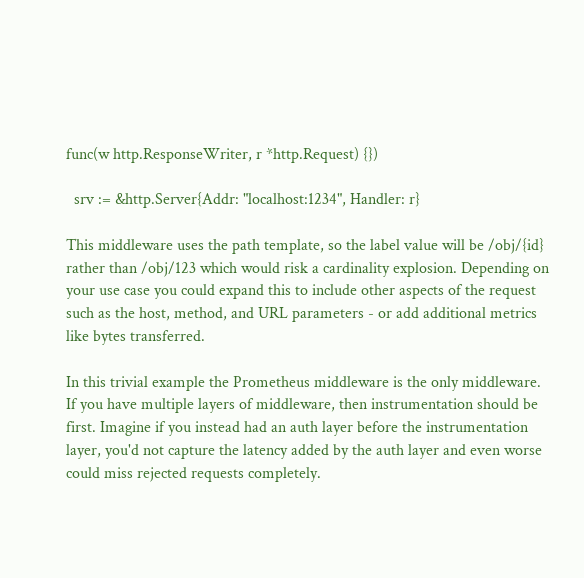func(w http.ResponseWriter, r *http.Request) {})

  srv := &http.Server{Addr: "localhost:1234", Handler: r}

This middleware uses the path template, so the label value will be /obj/{id} rather than /obj/123 which would risk a cardinality explosion. Depending on your use case you could expand this to include other aspects of the request such as the host, method, and URL parameters - or add additional metrics like bytes transferred.

In this trivial example the Prometheus middleware is the only middleware. If you have multiple layers of middleware, then instrumentation should be first. Imagine if you instead had an auth layer before the instrumentation layer, you'd not capture the latency added by the auth layer and even worse could miss rejected requests completely.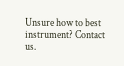Unsure how to best instrument? Contact us.